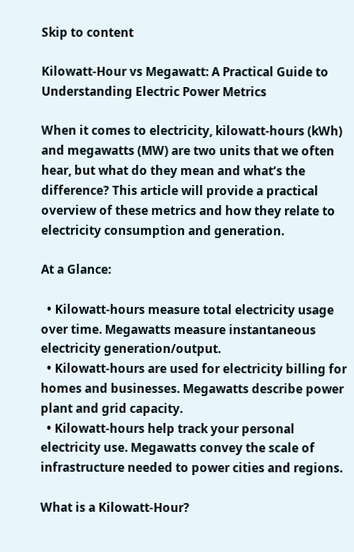Skip to content

Kilowatt-Hour vs Megawatt: A Practical Guide to Understanding Electric Power Metrics

When it comes to electricity, kilowatt-hours (kWh) and megawatts (MW) are two units that we often hear, but what do they mean and what‘s the difference? This article will provide a practical overview of these metrics and how they relate to electricity consumption and generation.

At a Glance:

  • Kilowatt-hours measure total electricity usage over time. Megawatts measure instantaneous electricity generation/output.
  • Kilowatt-hours are used for electricity billing for homes and businesses. Megawatts describe power plant and grid capacity.
  • Kilowatt-hours help track your personal electricity use. Megawatts convey the scale of infrastructure needed to power cities and regions.

What is a Kilowatt-Hour?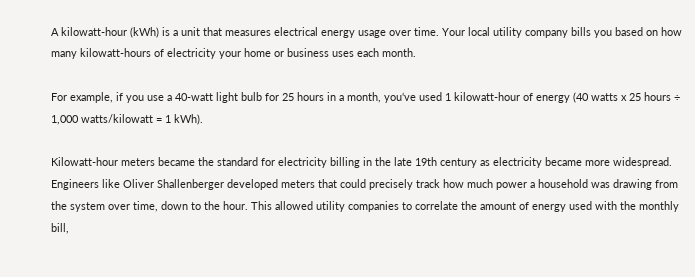A kilowatt-hour (kWh) is a unit that measures electrical energy usage over time. Your local utility company bills you based on how many kilowatt-hours of electricity your home or business uses each month.

For example, if you use a 40-watt light bulb for 25 hours in a month, you‘ve used 1 kilowatt-hour of energy (40 watts x 25 hours ÷ 1,000 watts/kilowatt = 1 kWh).

Kilowatt-hour meters became the standard for electricity billing in the late 19th century as electricity became more widespread. Engineers like Oliver Shallenberger developed meters that could precisely track how much power a household was drawing from the system over time, down to the hour. This allowed utility companies to correlate the amount of energy used with the monthly bill,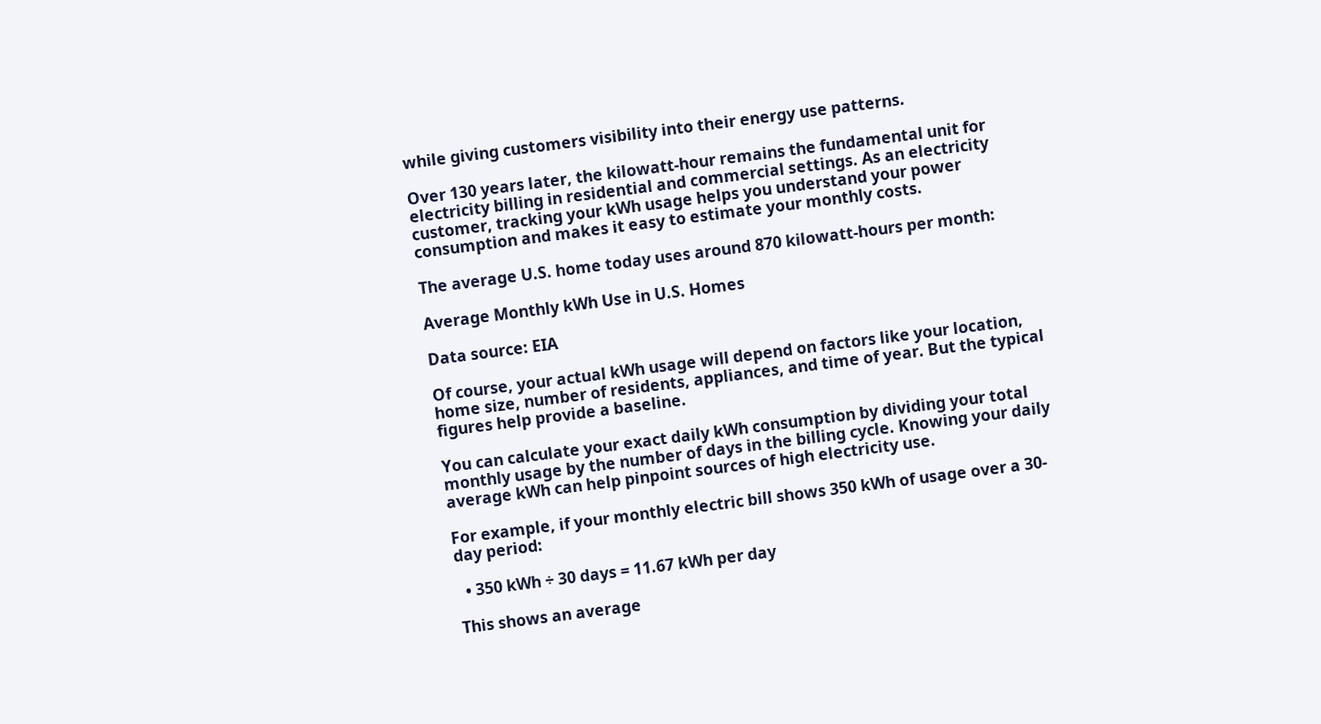while giving customers visibility into their energy use patterns.

Over 130 years later, the kilowatt-hour remains the fundamental unit for electricity billing in residential and commercial settings. As an electricity customer, tracking your kWh usage helps you understand your power consumption and makes it easy to estimate your monthly costs.

The average U.S. home today uses around 870 kilowatt-hours per month:

Average Monthly kWh Use in U.S. Homes

Data source: EIA

Of course, your actual kWh usage will depend on factors like your location, home size, number of residents, appliances, and time of year. But the typical figures help provide a baseline.

You can calculate your exact daily kWh consumption by dividing your total monthly usage by the number of days in the billing cycle. Knowing your daily average kWh can help pinpoint sources of high electricity use.

For example, if your monthly electric bill shows 350 kWh of usage over a 30-day period:

  • 350 kWh ÷ 30 days = 11.67 kWh per day

This shows an average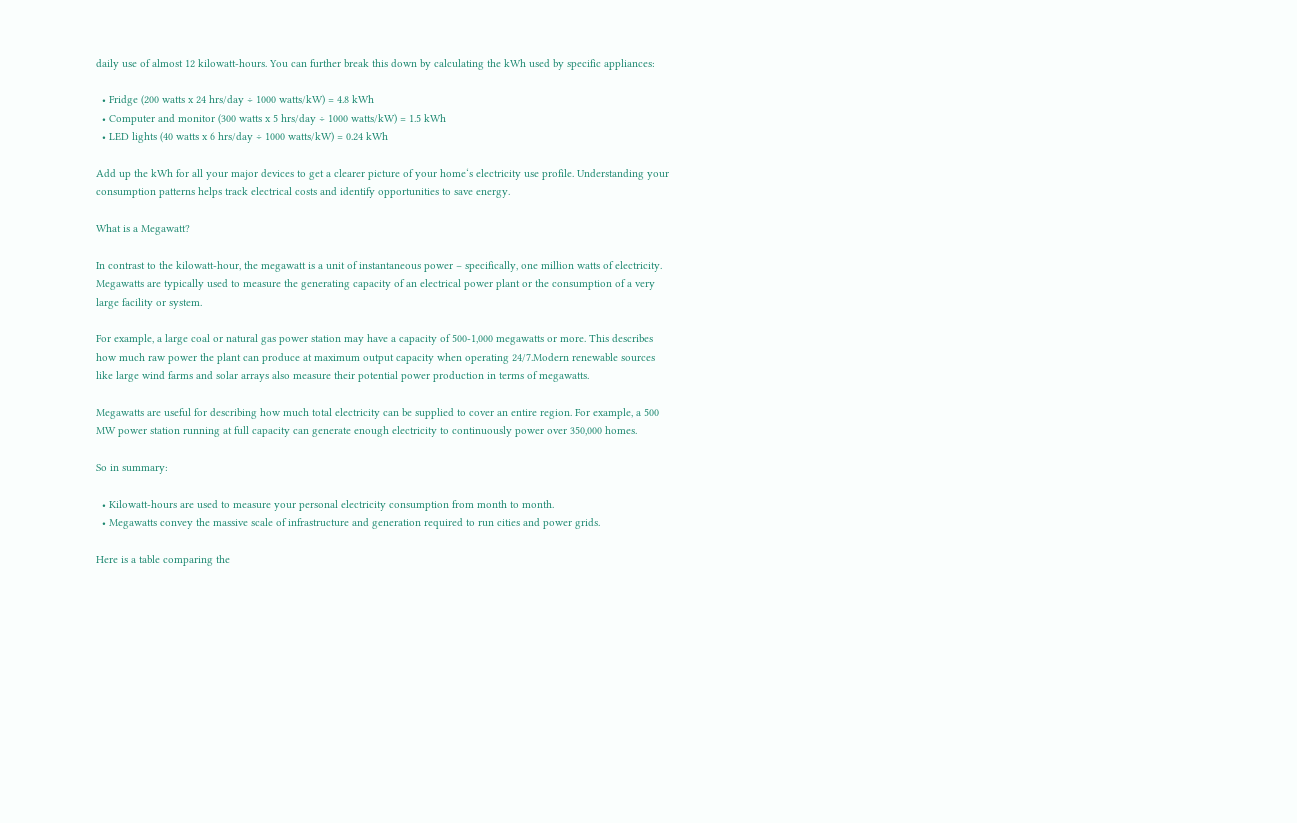daily use of almost 12 kilowatt-hours. You can further break this down by calculating the kWh used by specific appliances:

  • Fridge (200 watts x 24 hrs/day ÷ 1000 watts/kW) = 4.8 kWh
  • Computer and monitor (300 watts x 5 hrs/day ÷ 1000 watts/kW) = 1.5 kWh
  • LED lights (40 watts x 6 hrs/day ÷ 1000 watts/kW) = 0.24 kWh

Add up the kWh for all your major devices to get a clearer picture of your home‘s electricity use profile. Understanding your consumption patterns helps track electrical costs and identify opportunities to save energy.

What is a Megawatt?

In contrast to the kilowatt-hour, the megawatt is a unit of instantaneous power – specifically, one million watts of electricity. Megawatts are typically used to measure the generating capacity of an electrical power plant or the consumption of a very large facility or system.

For example, a large coal or natural gas power station may have a capacity of 500-1,000 megawatts or more. This describes how much raw power the plant can produce at maximum output capacity when operating 24/7.Modern renewable sources like large wind farms and solar arrays also measure their potential power production in terms of megawatts.

Megawatts are useful for describing how much total electricity can be supplied to cover an entire region. For example, a 500 MW power station running at full capacity can generate enough electricity to continuously power over 350,000 homes.

So in summary:

  • Kilowatt-hours are used to measure your personal electricity consumption from month to month.
  • Megawatts convey the massive scale of infrastructure and generation required to run cities and power grids.

Here is a table comparing the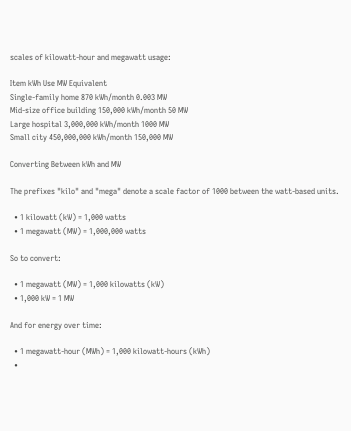scales of kilowatt-hour and megawatt usage:

Item kWh Use MW Equivalent
Single-family home 870 kWh/month 0.003 MW
Mid-size office building 150,000 kWh/month 50 MW
Large hospital 3,000,000 kWh/month 1000 MW
Small city 450,000,000 kWh/month 150,000 MW

Converting Between kWh and MW

The prefixes "kilo" and "mega" denote a scale factor of 1000 between the watt-based units.

  • 1 kilowatt (kW) = 1,000 watts
  • 1 megawatt (MW) = 1,000,000 watts

So to convert:

  • 1 megawatt (MW) = 1,000 kilowatts (kW)
  • 1,000 kW = 1 MW

And for energy over time:

  • 1 megawatt-hour (MWh) = 1,000 kilowatt-hours (kWh)
  •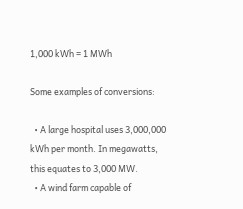1,000 kWh = 1 MWh

Some examples of conversions:

  • A large hospital uses 3,000,000 kWh per month. In megawatts, this equates to 3,000 MW.
  • A wind farm capable of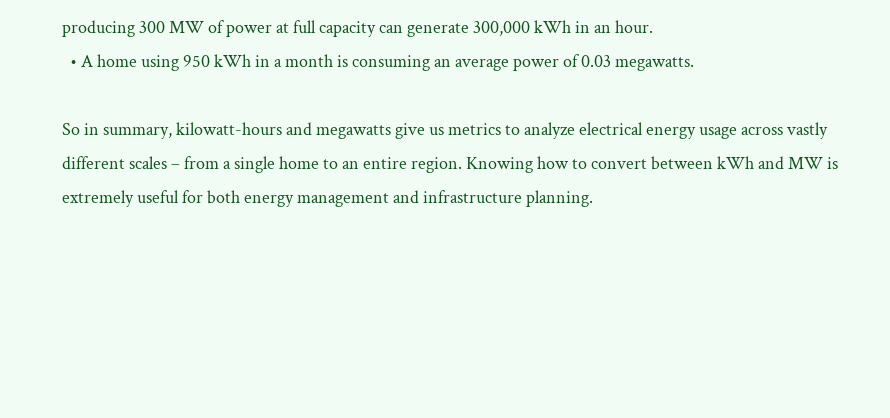producing 300 MW of power at full capacity can generate 300,000 kWh in an hour.
  • A home using 950 kWh in a month is consuming an average power of 0.03 megawatts.

So in summary, kilowatt-hours and megawatts give us metrics to analyze electrical energy usage across vastly different scales – from a single home to an entire region. Knowing how to convert between kWh and MW is extremely useful for both energy management and infrastructure planning.